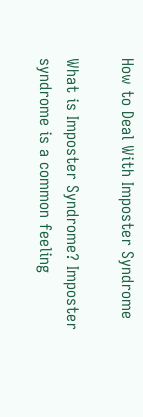How to Deal With Imposter Syndrome

What is Imposter Syndrome? Imposter syndrome is a common feeling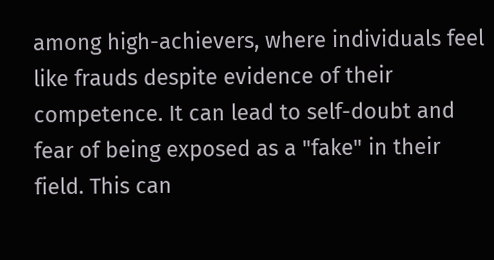among high-achievers, where individuals feel like frauds despite evidence of their competence. It can lead to self-doubt and fear of being exposed as a "fake" in their field. This can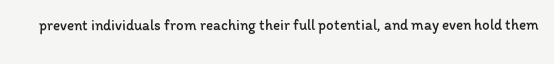prevent individuals from reaching their full potential, and may even hold them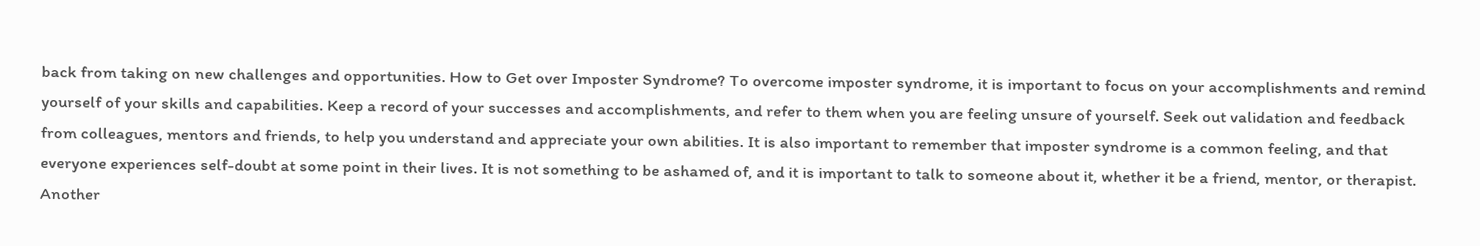back from taking on new challenges and opportunities. How to Get over Imposter Syndrome? To overcome imposter syndrome, it is important to focus on your accomplishments and remind yourself of your skills and capabilities. Keep a record of your successes and accomplishments, and refer to them when you are feeling unsure of yourself. Seek out validation and feedback from colleagues, mentors and friends, to help you understand and appreciate your own abilities. It is also important to remember that imposter syndrome is a common feeling, and that everyone experiences self-doubt at some point in their lives. It is not something to be ashamed of, and it is important to talk to someone about it, whether it be a friend, mentor, or therapist. Another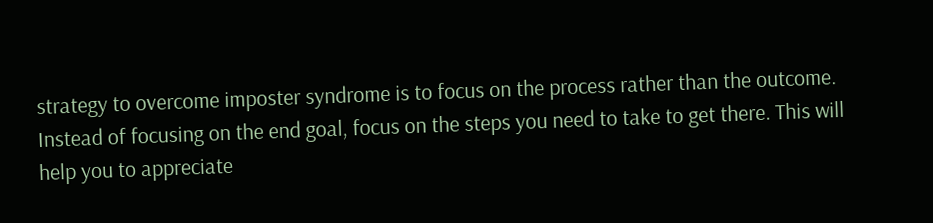strategy to overcome imposter syndrome is to focus on the process rather than the outcome. Instead of focusing on the end goal, focus on the steps you need to take to get there. This will help you to appreciate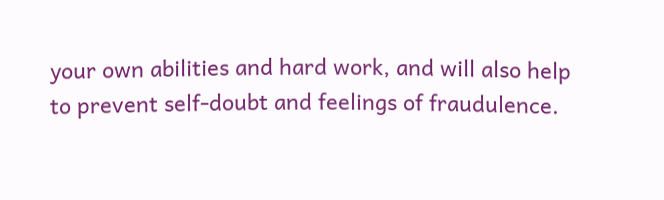your own abilities and hard work, and will also help to prevent self-doubt and feelings of fraudulence.